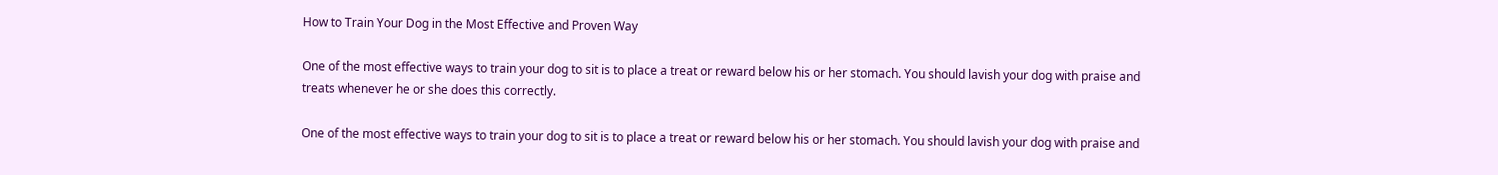How to Train Your Dog in the Most Effective and Proven Way

One of the most effective ways to train your dog to sit is to place a treat or reward below his or her stomach. You should lavish your dog with praise and treats whenever he or she does this correctly.

One of the most effective ways to train your dog to sit is to place a treat or reward below his or her stomach. You should lavish your dog with praise and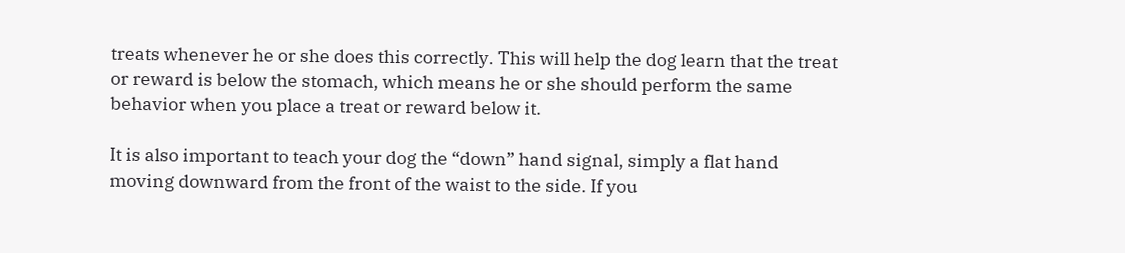treats whenever he or she does this correctly. This will help the dog learn that the treat or reward is below the stomach, which means he or she should perform the same behavior when you place a treat or reward below it.

It is also important to teach your dog the “down” hand signal, simply a flat hand moving downward from the front of the waist to the side. If you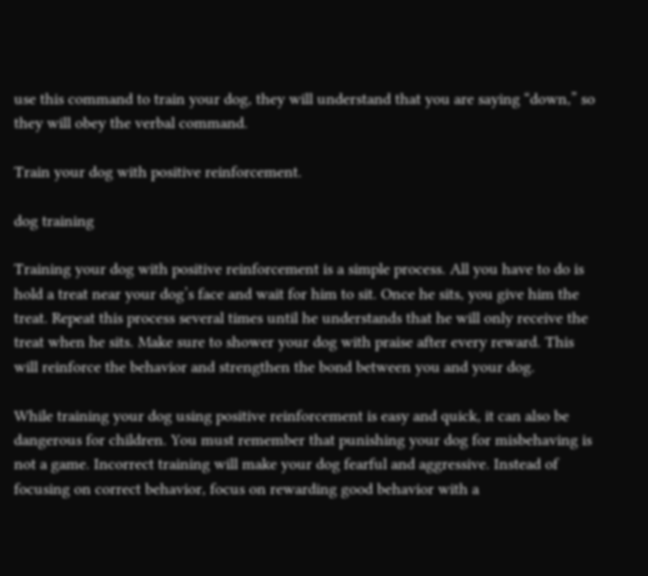use this command to train your dog, they will understand that you are saying “down,” so they will obey the verbal command.

Train your dog with positive reinforcement.

dog training

Training your dog with positive reinforcement is a simple process. All you have to do is hold a treat near your dog’s face and wait for him to sit. Once he sits, you give him the treat. Repeat this process several times until he understands that he will only receive the treat when he sits. Make sure to shower your dog with praise after every reward. This will reinforce the behavior and strengthen the bond between you and your dog.

While training your dog using positive reinforcement is easy and quick, it can also be dangerous for children. You must remember that punishing your dog for misbehaving is not a game. Incorrect training will make your dog fearful and aggressive. Instead of focusing on correct behavior, focus on rewarding good behavior with a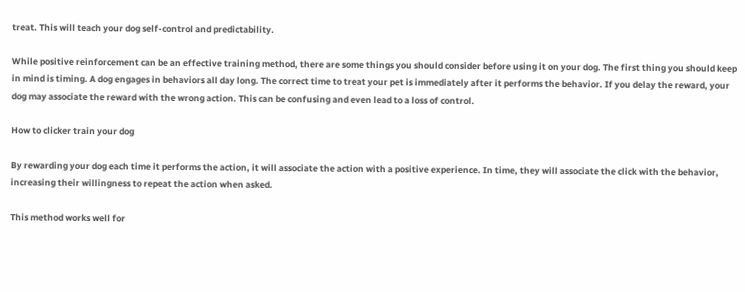treat. This will teach your dog self-control and predictability.

While positive reinforcement can be an effective training method, there are some things you should consider before using it on your dog. The first thing you should keep in mind is timing. A dog engages in behaviors all day long. The correct time to treat your pet is immediately after it performs the behavior. If you delay the reward, your dog may associate the reward with the wrong action. This can be confusing and even lead to a loss of control.

How to clicker train your dog

By rewarding your dog each time it performs the action, it will associate the action with a positive experience. In time, they will associate the click with the behavior, increasing their willingness to repeat the action when asked.

This method works well for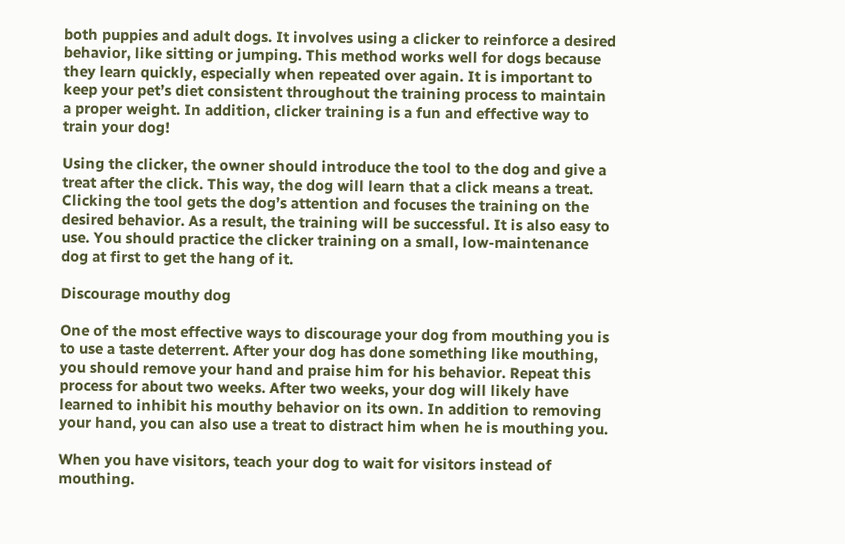both puppies and adult dogs. It involves using a clicker to reinforce a desired behavior, like sitting or jumping. This method works well for dogs because they learn quickly, especially when repeated over again. It is important to keep your pet’s diet consistent throughout the training process to maintain a proper weight. In addition, clicker training is a fun and effective way to train your dog!

Using the clicker, the owner should introduce the tool to the dog and give a treat after the click. This way, the dog will learn that a click means a treat. Clicking the tool gets the dog’s attention and focuses the training on the desired behavior. As a result, the training will be successful. It is also easy to use. You should practice the clicker training on a small, low-maintenance dog at first to get the hang of it.

Discourage mouthy dog

One of the most effective ways to discourage your dog from mouthing you is to use a taste deterrent. After your dog has done something like mouthing, you should remove your hand and praise him for his behavior. Repeat this process for about two weeks. After two weeks, your dog will likely have learned to inhibit his mouthy behavior on its own. In addition to removing your hand, you can also use a treat to distract him when he is mouthing you.

When you have visitors, teach your dog to wait for visitors instead of mouthing.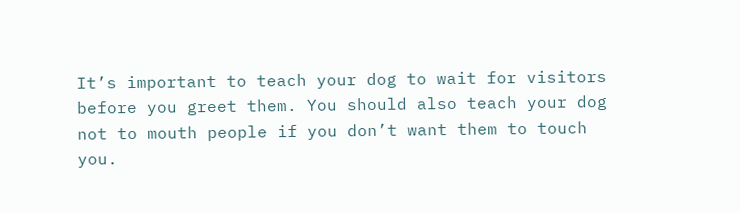It’s important to teach your dog to wait for visitors before you greet them. You should also teach your dog not to mouth people if you don’t want them to touch you.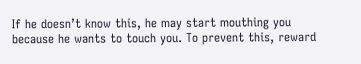If he doesn’t know this, he may start mouthing you because he wants to touch you. To prevent this, reward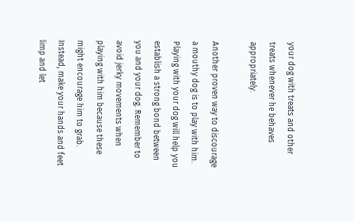your dog with treats and other treats whenever he behaves appropriately.

Another proven way to discourage a mouthy dog is to play with him. Playing with your dog will help you establish a strong bond between you and your dog. Remember to avoid jerky movements when playing with him because these might encourage him to grab. Instead, make your hands and feet limp and let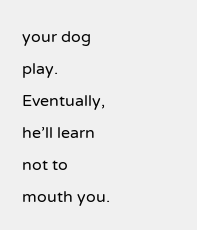your dog play. Eventually, he’ll learn not to mouth you.